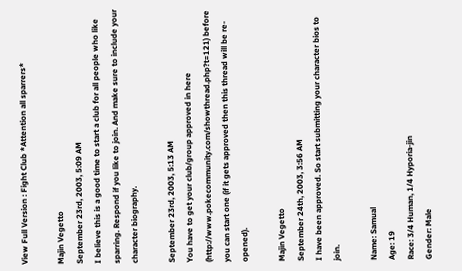View Full Version : Fight Club *Attention all sparrers*

Majin Vegetto
September 23rd, 2003, 5:09 AM
I believe this is a good time to start a club for all people who like sparring. Respond if you like to join. And make sure to include your character biography.

September 23rd, 2003, 5:13 AM
You have to get your club/group approved in here (http://www.pokecommunity.com/showthread.php?t=121) before you can start one (if it gets approved then this thread will be re-opened).

Majin Vegetto
September 24th, 2003, 3:56 AM
I have been approved. So start submitting your character bios to join.

Name: Samual
Age: 19
Race: 3/4 Human, 1/4 Hyporia-jin
Gender: Male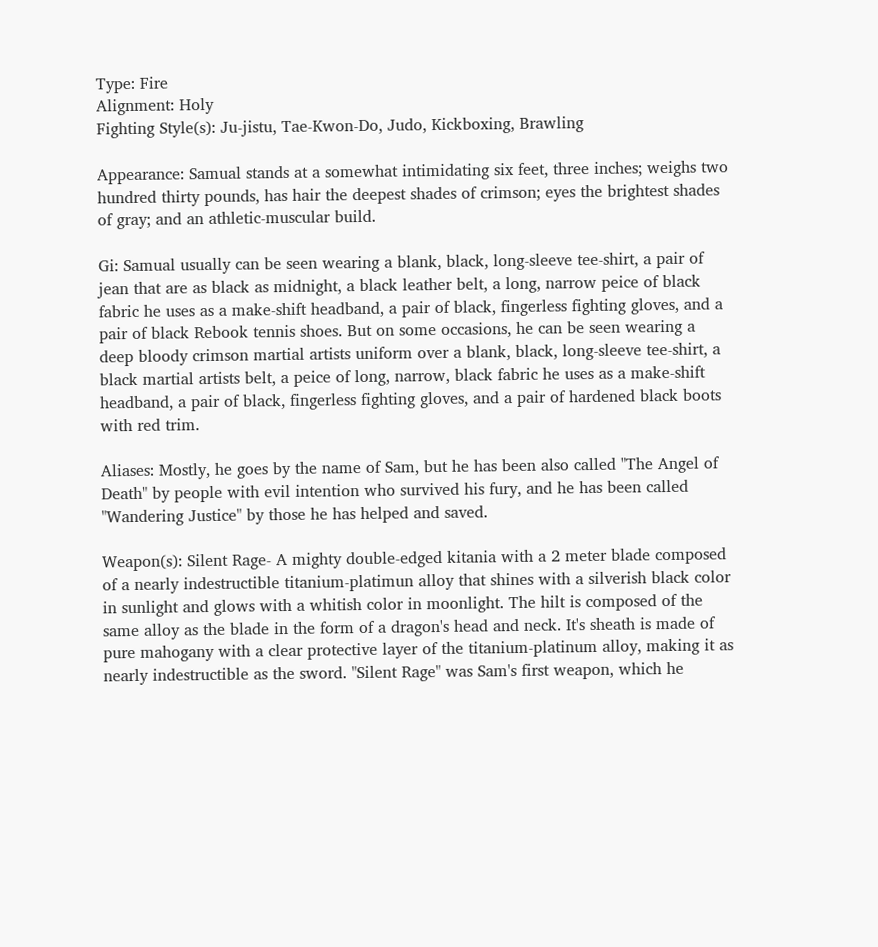Type: Fire
Alignment: Holy
Fighting Style(s): Ju-jistu, Tae-Kwon-Do, Judo, Kickboxing, Brawling

Appearance: Samual stands at a somewhat intimidating six feet, three inches; weighs two hundred thirty pounds, has hair the deepest shades of crimson; eyes the brightest shades of gray; and an athletic-muscular build.

Gi: Samual usually can be seen wearing a blank, black, long-sleeve tee-shirt, a pair of jean that are as black as midnight, a black leather belt, a long, narrow peice of black fabric he uses as a make-shift headband, a pair of black, fingerless fighting gloves, and a pair of black Rebook tennis shoes. But on some occasions, he can be seen wearing a deep bloody crimson martial artists uniform over a blank, black, long-sleeve tee-shirt, a black martial artists belt, a peice of long, narrow, black fabric he uses as a make-shift headband, a pair of black, fingerless fighting gloves, and a pair of hardened black boots with red trim.

Aliases: Mostly, he goes by the name of Sam, but he has been also called "The Angel of Death" by people with evil intention who survived his fury, and he has been called "Wandering Justice" by those he has helped and saved.

Weapon(s): Silent Rage- A mighty double-edged kitania with a 2 meter blade composed of a nearly indestructible titanium-platimun alloy that shines with a silverish black color in sunlight and glows with a whitish color in moonlight. The hilt is composed of the same alloy as the blade in the form of a dragon's head and neck. It's sheath is made of pure mahogany with a clear protective layer of the titanium-platinum alloy, making it as nearly indestructible as the sword. "Silent Rage" was Sam's first weapon, which he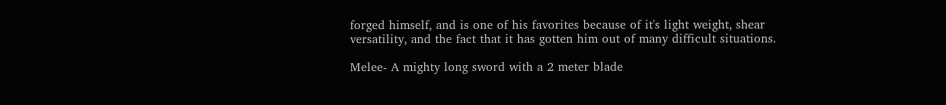forged himself, and is one of his favorites because of it's light weight, shear versatility, and the fact that it has gotten him out of many difficult situations.

Melee- A mighty long sword with a 2 meter blade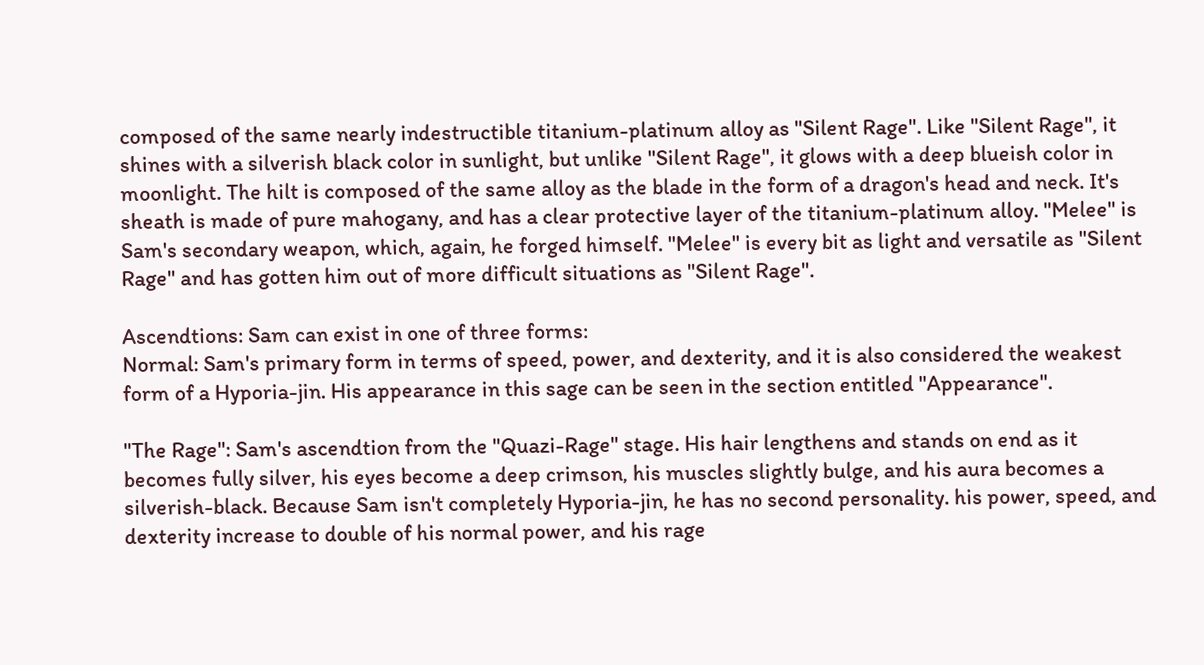composed of the same nearly indestructible titanium-platinum alloy as "Silent Rage". Like "Silent Rage", it shines with a silverish black color in sunlight, but unlike "Silent Rage", it glows with a deep blueish color in moonlight. The hilt is composed of the same alloy as the blade in the form of a dragon's head and neck. It's sheath is made of pure mahogany, and has a clear protective layer of the titanium-platinum alloy. "Melee" is Sam's secondary weapon, which, again, he forged himself. "Melee" is every bit as light and versatile as "Silent Rage" and has gotten him out of more difficult situations as "Silent Rage".

Ascendtions: Sam can exist in one of three forms:
Normal: Sam's primary form in terms of speed, power, and dexterity, and it is also considered the weakest form of a Hyporia-jin. His appearance in this sage can be seen in the section entitled "Appearance".

"The Rage": Sam's ascendtion from the "Quazi-Rage" stage. His hair lengthens and stands on end as it becomes fully silver, his eyes become a deep crimson, his muscles slightly bulge, and his aura becomes a silverish-black. Because Sam isn't completely Hyporia-jin, he has no second personality. his power, speed, and dexterity increase to double of his normal power, and his rage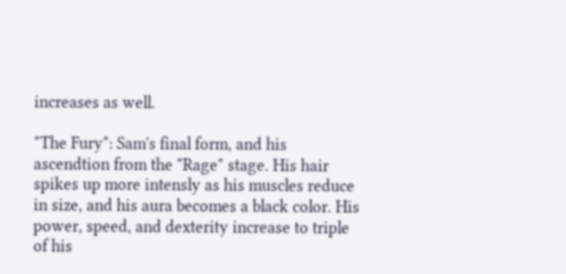increases as well.

"The Fury": Sam's final form, and his ascendtion from the "Rage" stage. His hair spikes up more intensly as his muscles reduce in size, and his aura becomes a black color. His power, speed, and dexterity increase to triple of his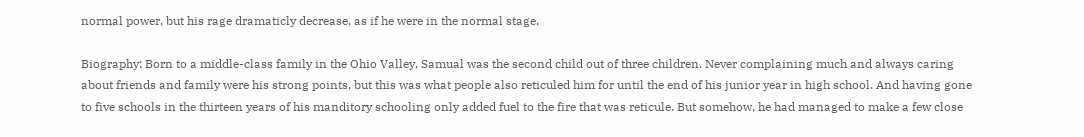normal power, but his rage dramaticly decrease, as if he were in the normal stage.

Biography: Born to a middle-class family in the Ohio Valley, Samual was the second child out of three children. Never complaining much and always caring about friends and family were his strong points, but this was what people also reticuled him for until the end of his junior year in high school. And having gone to five schools in the thirteen years of his manditory schooling only added fuel to the fire that was reticule. But somehow, he had managed to make a few close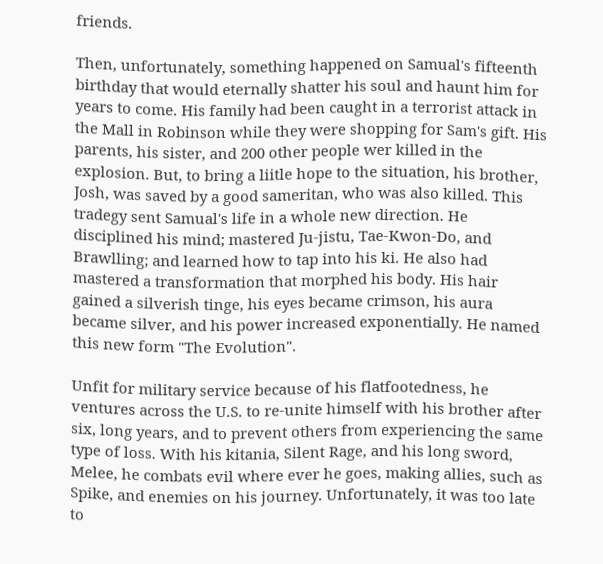friends.

Then, unfortunately, something happened on Samual's fifteenth birthday that would eternally shatter his soul and haunt him for years to come. His family had been caught in a terrorist attack in the Mall in Robinson while they were shopping for Sam's gift. His parents, his sister, and 200 other people wer killed in the explosion. But, to bring a liitle hope to the situation, his brother, Josh, was saved by a good sameritan, who was also killed. This tradegy sent Samual's life in a whole new direction. He disciplined his mind; mastered Ju-jistu, Tae-Kwon-Do, and Brawlling; and learned how to tap into his ki. He also had mastered a transformation that morphed his body. His hair gained a silverish tinge, his eyes became crimson, his aura became silver, and his power increased exponentially. He named this new form "The Evolution".

Unfit for military service because of his flatfootedness, he ventures across the U.S. to re-unite himself with his brother after six, long years, and to prevent others from experiencing the same type of loss. With his kitania, Silent Rage, and his long sword, Melee, he combats evil where ever he goes, making allies, such as Spike, and enemies on his journey. Unfortunately, it was too late to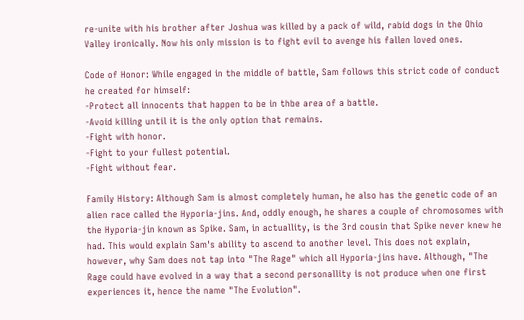re-unite with his brother after Joshua was killed by a pack of wild, rabid dogs in the Ohio Valley ironically. Now his only mission is to fight evil to avenge his fallen loved ones.

Code of Honor: While engaged in the middle of battle, Sam follows this strict code of conduct he created for himself:
-Protect all innocents that happen to be in thbe area of a battle.
-Avoid killing until it is the only option that remains.
-Fight with honor.
-Fight to your fullest potential.
-Fight without fear.

Family History: Although Sam is almost completely human, he also has the genetic code of an alien race called the Hyporia-jins. And, oddly enough, he shares a couple of chromosomes with the Hyporia-jin known as Spike. Sam, in actuallity, is the 3rd cousin that Spike never knew he had. This would explain Sam's ability to ascend to another level. This does not explain, however, why Sam does not tap into "The Rage" which all Hyporia-jins have. Although, "The Rage could have evolved in a way that a second personallity is not produce when one first experiences it, hence the name "The Evolution".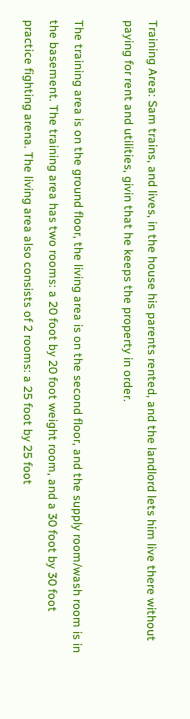Training Area: Sam trains, and lives, in the house his parents rented, and the landlord lets him live there without paying for rent and utilities, givin that he keeps the property in order.

The training area is on the ground floor, the living area is on the second floor, and the supply room/wash room is in the basement. The training area has two rooms: a 20 foot by 20 foot weight room, and a 30 foot by 30 foot practice fighting arena. The living area also consists of 2 rooms: a 25 foot by 25 foot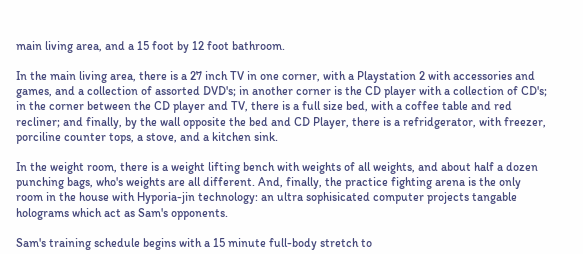main living area, and a 15 foot by 12 foot bathroom.

In the main living area, there is a 27 inch TV in one corner, with a Playstation 2 with accessories and games, and a collection of assorted DVD's; in another corner is the CD player with a collection of CD's; in the corner between the CD player and TV, there is a full size bed, with a coffee table and red recliner; and finally, by the wall opposite the bed and CD Player, there is a refridgerator, with freezer, porciline counter tops, a stove, and a kitchen sink.

In the weight room, there is a weight lifting bench with weights of all weights, and about half a dozen punching bags, who's weights are all different. And, finally, the practice fighting arena is the only room in the house with Hyporia-jin technology: an ultra sophisicated computer projects tangable holograms which act as Sam's opponents.

Sam's training schedule begins with a 15 minute full-body stretch to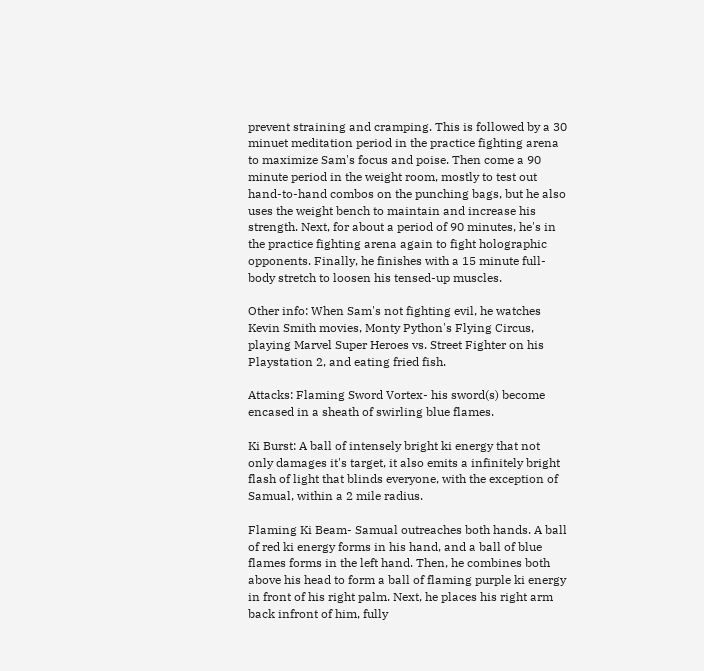prevent straining and cramping. This is followed by a 30 minuet meditation period in the practice fighting arena to maximize Sam's focus and poise. Then come a 90 minute period in the weight room, mostly to test out hand-to-hand combos on the punching bags, but he also uses the weight bench to maintain and increase his strength. Next, for about a period of 90 minutes, he's in the practice fighting arena again to fight holographic opponents. Finally, he finishes with a 15 minute full-body stretch to loosen his tensed-up muscles.

Other info: When Sam's not fighting evil, he watches Kevin Smith movies, Monty Python's Flying Circus, playing Marvel Super Heroes vs. Street Fighter on his Playstation 2, and eating fried fish.

Attacks: Flaming Sword Vortex- his sword(s) become encased in a sheath of swirling blue flames.

Ki Burst: A ball of intensely bright ki energy that not only damages it's target, it also emits a infinitely bright flash of light that blinds everyone, with the exception of Samual, within a 2 mile radius.

Flaming Ki Beam- Samual outreaches both hands. A ball of red ki energy forms in his hand, and a ball of blue flames forms in the left hand. Then, he combines both above his head to form a ball of flaming purple ki energy in front of his right palm. Next, he places his right arm back infront of him, fully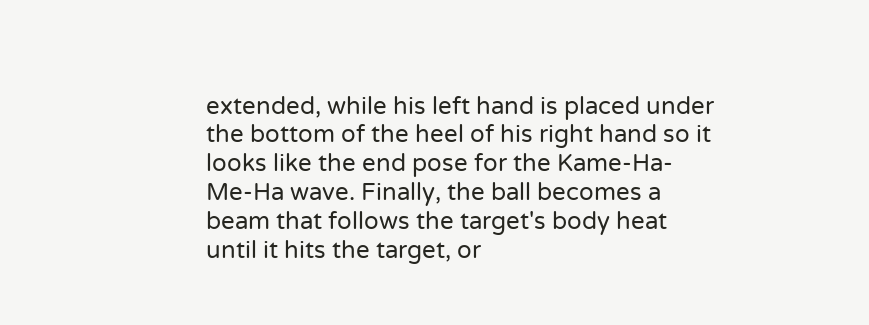extended, while his left hand is placed under the bottom of the heel of his right hand so it looks like the end pose for the Kame-Ha-Me-Ha wave. Finally, the ball becomes a beam that follows the target's body heat until it hits the target, or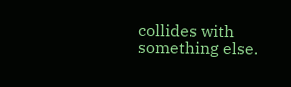collides with something else.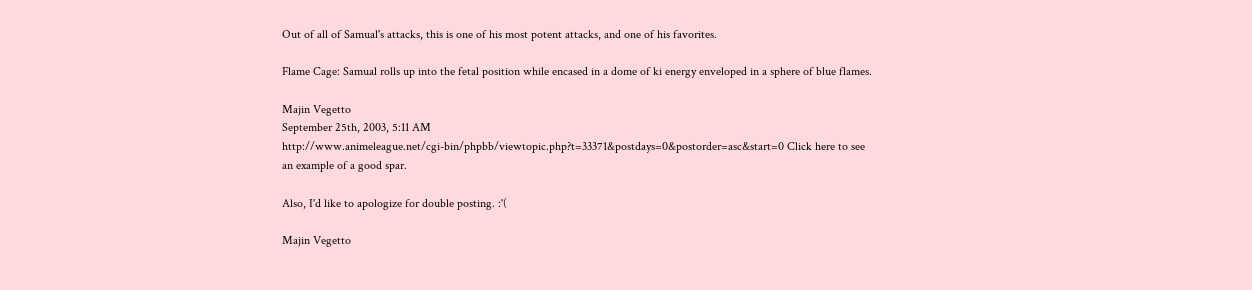Out of all of Samual's attacks, this is one of his most potent attacks, and one of his favorites.

Flame Cage: Samual rolls up into the fetal position while encased in a dome of ki energy enveloped in a sphere of blue flames.

Majin Vegetto
September 25th, 2003, 5:11 AM
http://www.animeleague.net/cgi-bin/phpbb/viewtopic.php?t=33371&postdays=0&postorder=asc&start=0 Click here to see an example of a good spar.

Also, I'd like to apologize for double posting. :'(

Majin Vegetto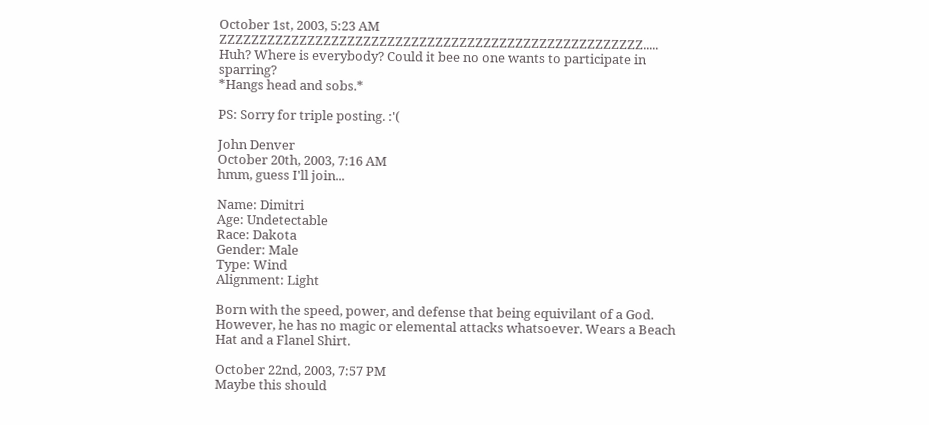October 1st, 2003, 5:23 AM
ZZZZZZZZZZZZZZZZZZZZZZZZZZZZZZZZZZZZZZZZZZZZZZZZZZZZZ..... Huh? Where is everybody? Could it bee no one wants to participate in sparring?
*Hangs head and sobs.*

PS: Sorry for triple posting. :'(

John Denver
October 20th, 2003, 7:16 AM
hmm, guess I'll join...

Name: Dimitri
Age: Undetectable
Race: Dakota
Gender: Male
Type: Wind
Alignment: Light

Born with the speed, power, and defense that being equivilant of a God. However, he has no magic or elemental attacks whatsoever. Wears a Beach Hat and a Flanel Shirt.

October 22nd, 2003, 7:57 PM
Maybe this should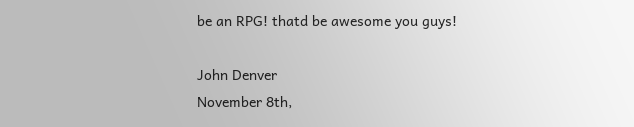be an RPG! thatd be awesome you guys!

John Denver
November 8th,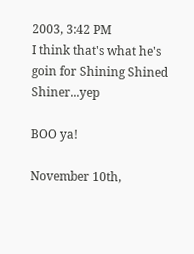2003, 3:42 PM
I think that's what he's goin for Shining Shined Shiner...yep

BOO ya!

November 10th,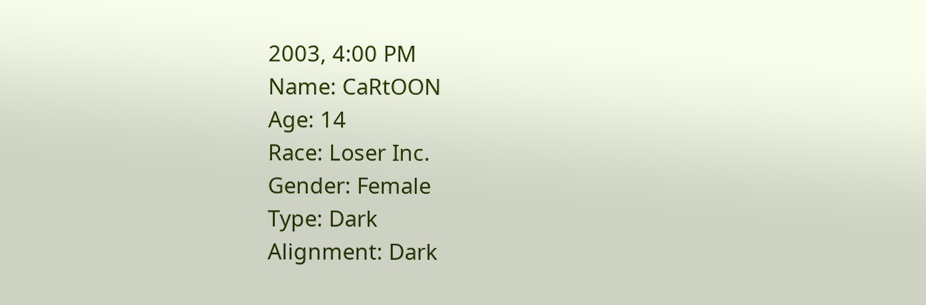2003, 4:00 PM
Name: CaRtOON
Age: 14
Race: Loser Inc.
Gender: Female
Type: Dark
Alignment: Dark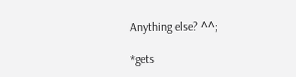Anything else? ^^;

*gets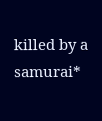killed by a samurai*